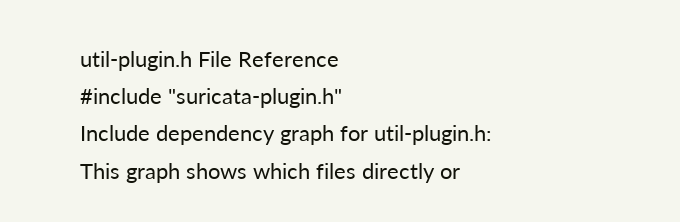util-plugin.h File Reference
#include "suricata-plugin.h"
Include dependency graph for util-plugin.h:
This graph shows which files directly or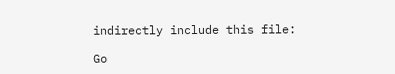indirectly include this file:

Go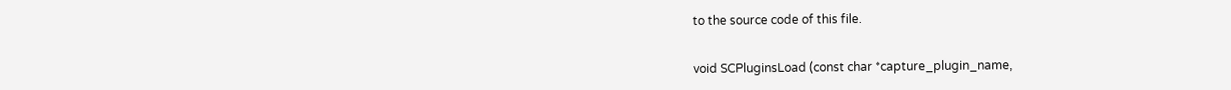to the source code of this file.


void SCPluginsLoad (const char *capture_plugin_name,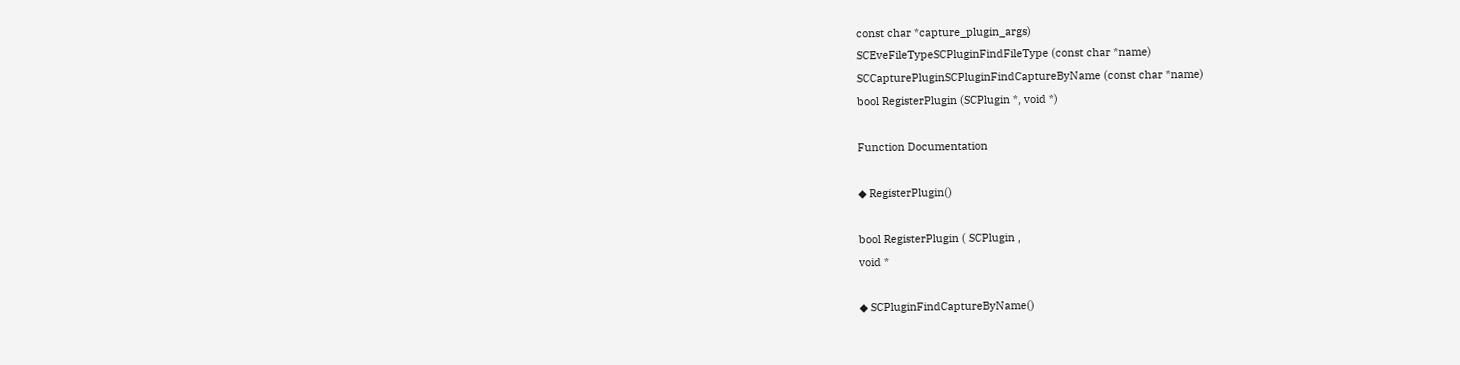const char *capture_plugin_args)
SCEveFileTypeSCPluginFindFileType (const char *name)
SCCapturePluginSCPluginFindCaptureByName (const char *name)
bool RegisterPlugin (SCPlugin *, void *)

Function Documentation

◆ RegisterPlugin()

bool RegisterPlugin ( SCPlugin ,
void *

◆ SCPluginFindCaptureByName()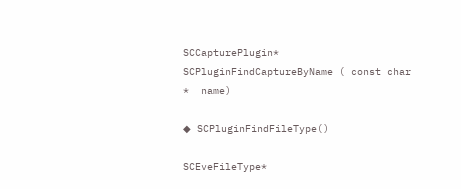SCCapturePlugin* SCPluginFindCaptureByName ( const char *  name)

◆ SCPluginFindFileType()

SCEveFileType*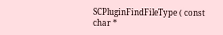SCPluginFindFileType ( const char *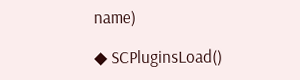name)

◆ SCPluginsLoad()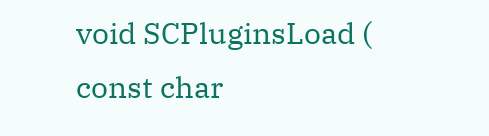void SCPluginsLoad ( const char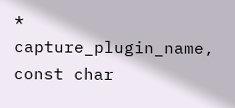*  capture_plugin_name,
const char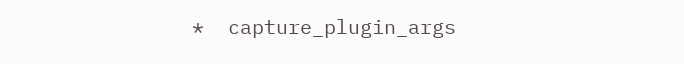*  capture_plugin_args